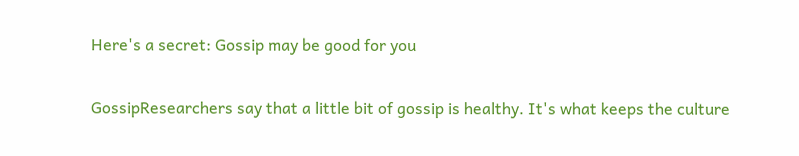Here's a secret: Gossip may be good for you

GossipResearchers say that a little bit of gossip is healthy. It's what keeps the culture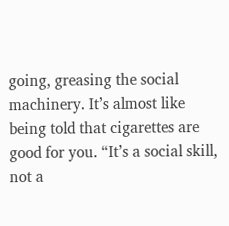going, greasing the social machinery. It’s almost like being told that cigarettes are good for you. “It’s a social skill, not a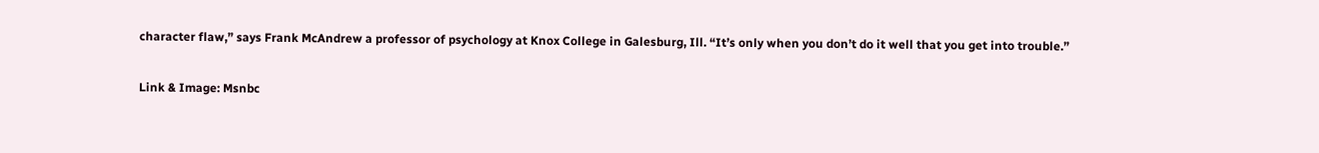character flaw,” says Frank McAndrew a professor of psychology at Knox College in Galesburg, Ill. “It’s only when you don’t do it well that you get into trouble.”

Link & Image: Msnbc